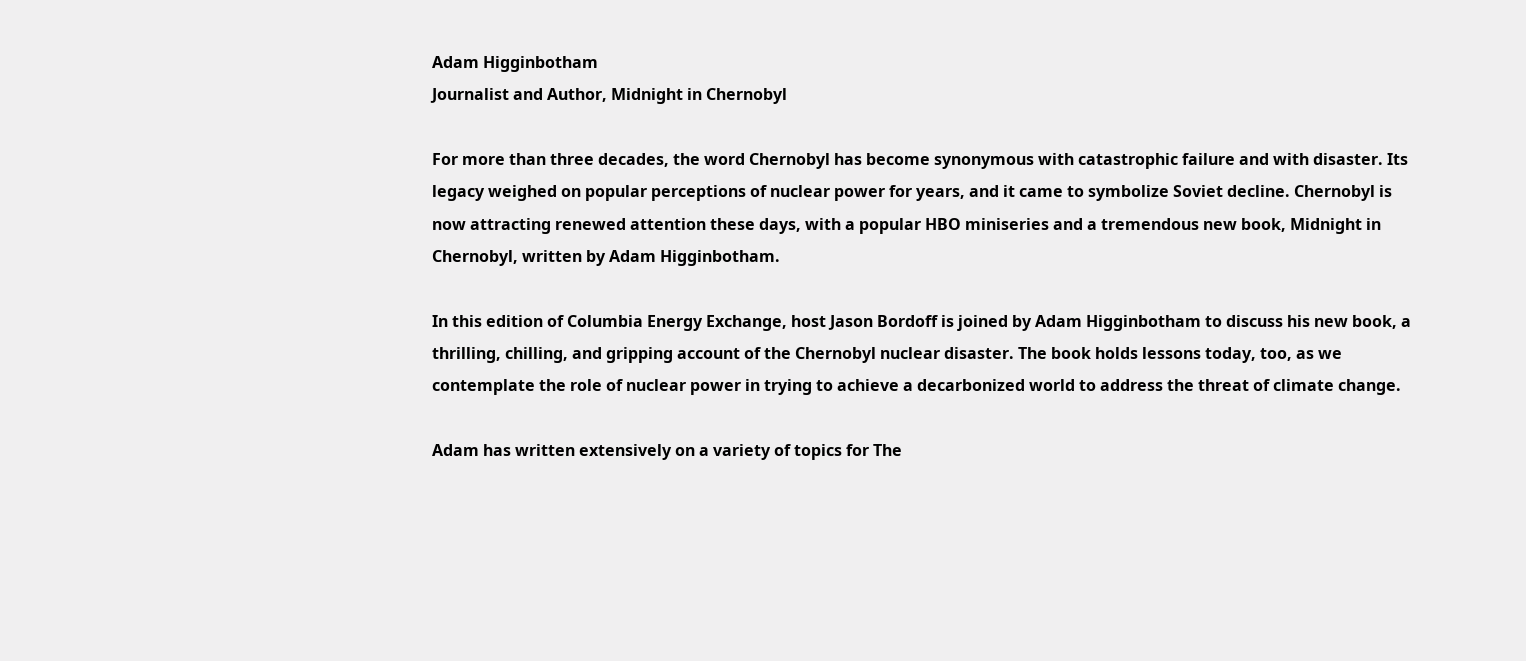Adam Higginbotham
Journalist and Author, Midnight in Chernobyl

For more than three decades, the word Chernobyl has become synonymous with catastrophic failure and with disaster. Its legacy weighed on popular perceptions of nuclear power for years, and it came to symbolize Soviet decline. Chernobyl is now attracting renewed attention these days, with a popular HBO miniseries and a tremendous new book, Midnight in Chernobyl, written by Adam Higginbotham.

In this edition of Columbia Energy Exchange, host Jason Bordoff is joined by Adam Higginbotham to discuss his new book, a thrilling, chilling, and gripping account of the Chernobyl nuclear disaster. The book holds lessons today, too, as we contemplate the role of nuclear power in trying to achieve a decarbonized world to address the threat of climate change.

Adam has written extensively on a variety of topics for The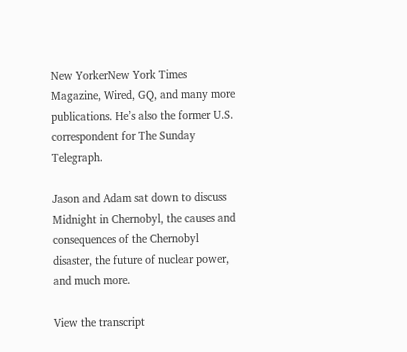New YorkerNew York Times Magazine, Wired, GQ, and many more publications. He’s also the former U.S. correspondent for The Sunday Telegraph.

Jason and Adam sat down to discuss Midnight in Chernobyl, the causes and consequences of the Chernobyl disaster, the future of nuclear power, and much more.

View the transcript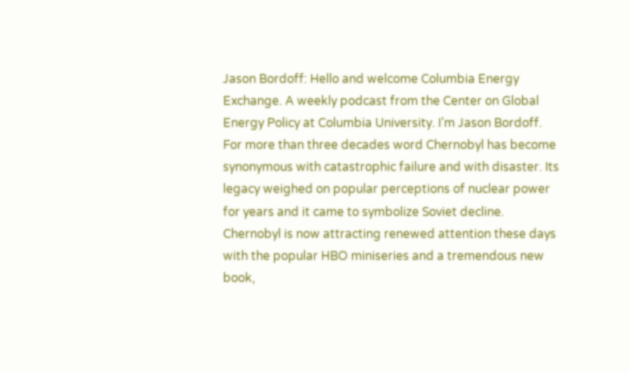Jason Bordoff: Hello and welcome Columbia Energy Exchange. A weekly podcast from the Center on Global Energy Policy at Columbia University. I’m Jason Bordoff. For more than three decades word Chernobyl has become synonymous with catastrophic failure and with disaster. Its legacy weighed on popular perceptions of nuclear power for years and it came to symbolize Soviet decline. Chernobyl is now attracting renewed attention these days with the popular HBO miniseries and a tremendous new book,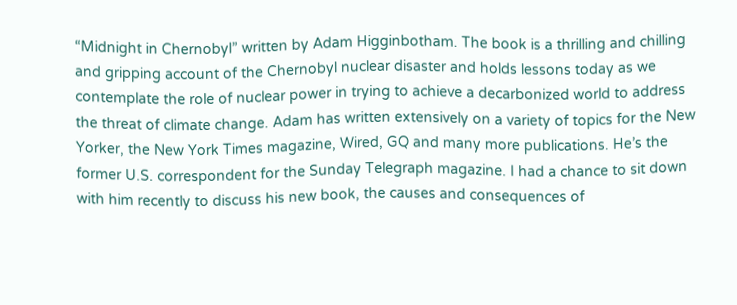“Midnight in Chernobyl” written by Adam Higginbotham. The book is a thrilling and chilling and gripping account of the Chernobyl nuclear disaster and holds lessons today as we contemplate the role of nuclear power in trying to achieve a decarbonized world to address the threat of climate change. Adam has written extensively on a variety of topics for the New Yorker, the New York Times magazine, Wired, GQ and many more publications. He’s the former U.S. correspondent for the Sunday Telegraph magazine. I had a chance to sit down with him recently to discuss his new book, the causes and consequences of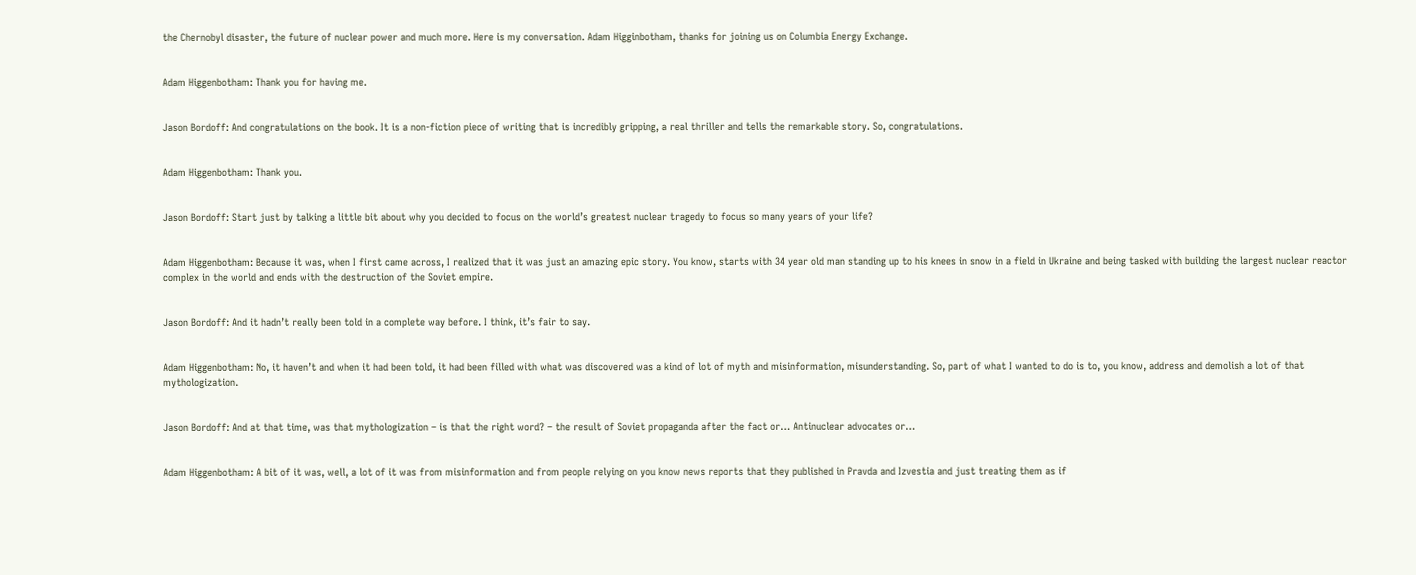the Chernobyl disaster, the future of nuclear power and much more. Here is my conversation. Adam Higginbotham, thanks for joining us on Columbia Energy Exchange.


Adam Higgenbotham: Thank you for having me.


Jason Bordoff: And congratulations on the book. It is a non-fiction piece of writing that is incredibly gripping, a real thriller and tells the remarkable story. So, congratulations.


Adam Higgenbotham: Thank you.


Jason Bordoff: Start just by talking a little bit about why you decided to focus on the world’s greatest nuclear tragedy to focus so many years of your life?


Adam Higgenbotham: Because it was, when I first came across, I realized that it was just an amazing epic story. You know, starts with 34 year old man standing up to his knees in snow in a field in Ukraine and being tasked with building the largest nuclear reactor complex in the world and ends with the destruction of the Soviet empire.


Jason Bordoff: And it hadn’t really been told in a complete way before. I think, it’s fair to say.


Adam Higgenbotham: No, it haven’t and when it had been told, it had been filled with what was discovered was a kind of lot of myth and misinformation, misunderstanding. So, part of what I wanted to do is to, you know, address and demolish a lot of that mythologization.


Jason Bordoff: And at that time, was that mythologization – is that the right word? – the result of Soviet propaganda after the fact or… Antinuclear advocates or…


Adam Higgenbotham: A bit of it was, well, a lot of it was from misinformation and from people relying on you know news reports that they published in Pravda and Izvestia and just treating them as if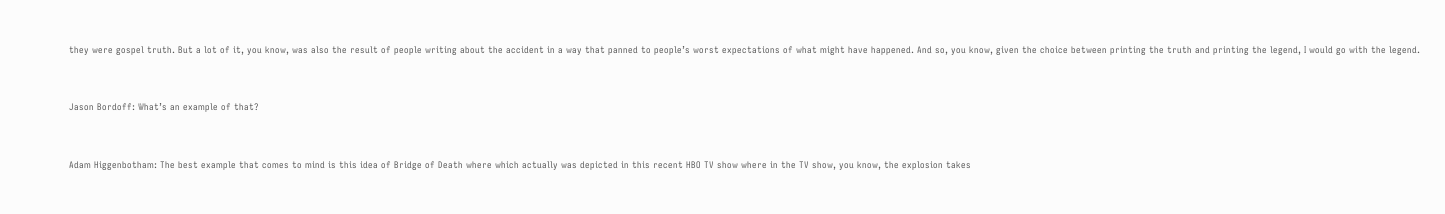they were gospel truth. But a lot of it, you know, was also the result of people writing about the accident in a way that panned to people’s worst expectations of what might have happened. And so, you know, given the choice between printing the truth and printing the legend, I would go with the legend.


Jason Bordoff: What’s an example of that?


Adam Higgenbotham: The best example that comes to mind is this idea of Bridge of Death where which actually was depicted in this recent HBO TV show where in the TV show, you know, the explosion takes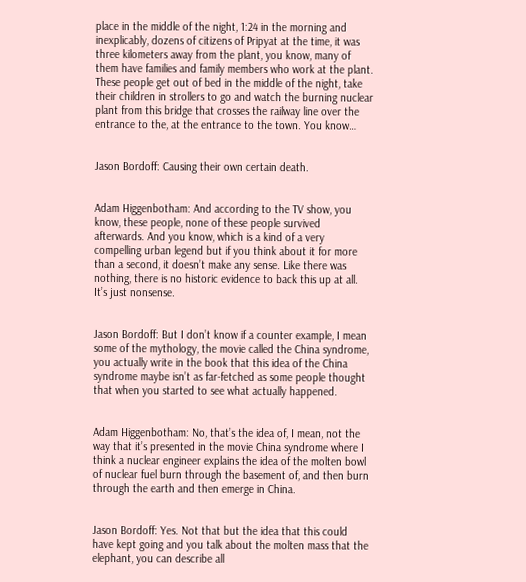place in the middle of the night, 1:24 in the morning and inexplicably, dozens of citizens of Pripyat at the time, it was three kilometers away from the plant, you know, many of them have families and family members who work at the plant. These people get out of bed in the middle of the night, take their children in strollers to go and watch the burning nuclear plant from this bridge that crosses the railway line over the entrance to the, at the entrance to the town. You know…


Jason Bordoff: Causing their own certain death.


Adam Higgenbotham: And according to the TV show, you know, these people, none of these people survived afterwards. And you know, which is a kind of a very compelling urban legend but if you think about it for more than a second, it doesn’t make any sense. Like there was nothing, there is no historic evidence to back this up at all. It’s just nonsense.


Jason Bordoff: But I don’t know if a counter example, I mean some of the mythology, the movie called the China syndrome, you actually write in the book that this idea of the China syndrome maybe isn’t as far-fetched as some people thought that when you started to see what actually happened.


Adam Higgenbotham: No, that’s the idea of, I mean, not the way that it’s presented in the movie China syndrome where I think a nuclear engineer explains the idea of the molten bowl of nuclear fuel burn through the basement of, and then burn through the earth and then emerge in China.


Jason Bordoff: Yes. Not that but the idea that this could have kept going and you talk about the molten mass that the elephant, you can describe all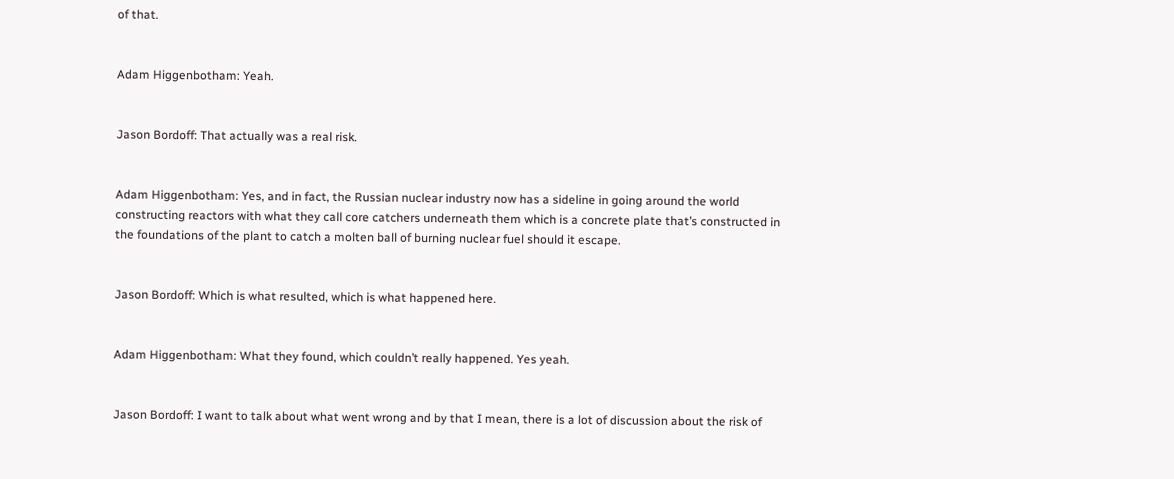of that.


Adam Higgenbotham: Yeah.


Jason Bordoff: That actually was a real risk.


Adam Higgenbotham: Yes, and in fact, the Russian nuclear industry now has a sideline in going around the world constructing reactors with what they call core catchers underneath them which is a concrete plate that’s constructed in the foundations of the plant to catch a molten ball of burning nuclear fuel should it escape.


Jason Bordoff: Which is what resulted, which is what happened here.


Adam Higgenbotham: What they found, which couldn’t really happened. Yes yeah.


Jason Bordoff: I want to talk about what went wrong and by that I mean, there is a lot of discussion about the risk of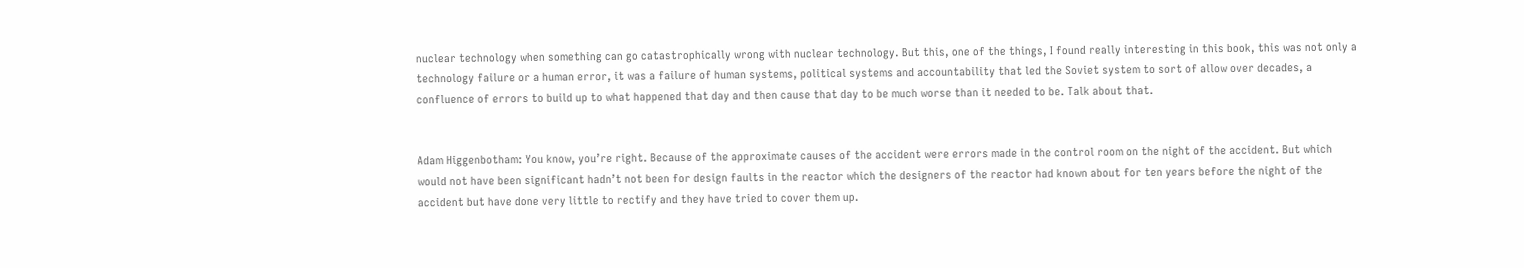nuclear technology when something can go catastrophically wrong with nuclear technology. But this, one of the things, I found really interesting in this book, this was not only a technology failure or a human error, it was a failure of human systems, political systems and accountability that led the Soviet system to sort of allow over decades, a confluence of errors to build up to what happened that day and then cause that day to be much worse than it needed to be. Talk about that.


Adam Higgenbotham: You know, you’re right. Because of the approximate causes of the accident were errors made in the control room on the night of the accident. But which would not have been significant hadn’t not been for design faults in the reactor which the designers of the reactor had known about for ten years before the night of the accident but have done very little to rectify and they have tried to cover them up.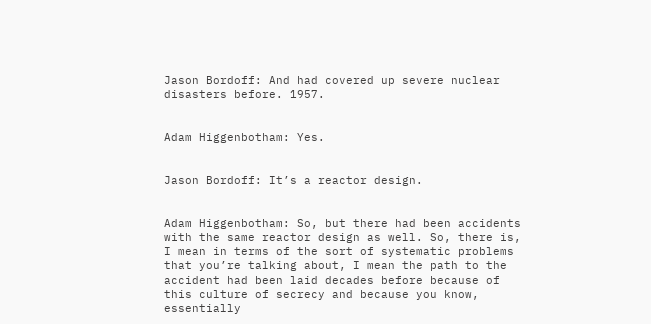Jason Bordoff: And had covered up severe nuclear disasters before. 1957.


Adam Higgenbotham: Yes.


Jason Bordoff: It’s a reactor design.


Adam Higgenbotham: So, but there had been accidents with the same reactor design as well. So, there is, I mean in terms of the sort of systematic problems that you’re talking about, I mean the path to the accident had been laid decades before because of this culture of secrecy and because you know, essentially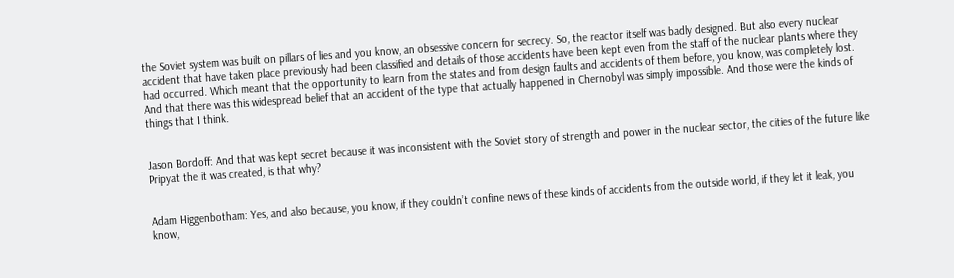the Soviet system was built on pillars of lies and you know, an obsessive concern for secrecy. So, the reactor itself was badly designed. But also every nuclear accident that have taken place previously had been classified and details of those accidents have been kept even from the staff of the nuclear plants where they had occurred. Which meant that the opportunity to learn from the states and from design faults and accidents of them before, you know, was completely lost. And that there was this widespread belief that an accident of the type that actually happened in Chernobyl was simply impossible. And those were the kinds of things that I think.


Jason Bordoff: And that was kept secret because it was inconsistent with the Soviet story of strength and power in the nuclear sector, the cities of the future like Pripyat the it was created, is that why?


Adam Higgenbotham: Yes, and also because, you know, if they couldn’t confine news of these kinds of accidents from the outside world, if they let it leak, you know,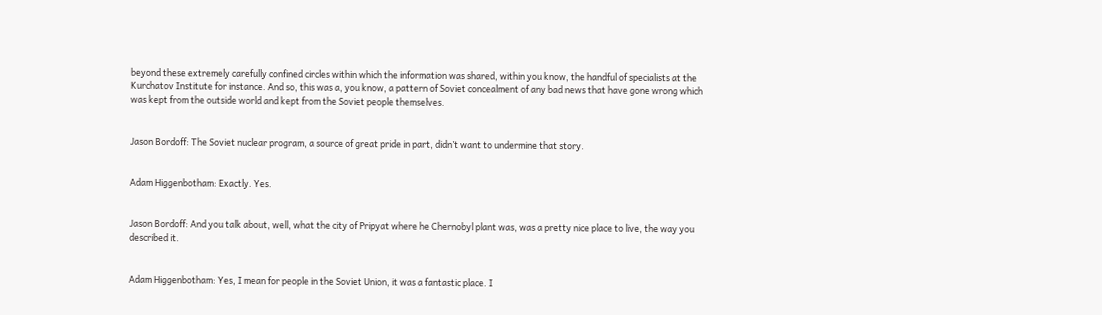beyond these extremely carefully confined circles within which the information was shared, within you know, the handful of specialists at the Kurchatov Institute for instance. And so, this was a, you know, a pattern of Soviet concealment of any bad news that have gone wrong which was kept from the outside world and kept from the Soviet people themselves.


Jason Bordoff: The Soviet nuclear program, a source of great pride in part, didn’t want to undermine that story.


Adam Higgenbotham: Exactly. Yes.


Jason Bordoff: And you talk about, well, what the city of Pripyat where he Chernobyl plant was, was a pretty nice place to live, the way you described it.


Adam Higgenbotham: Yes, I mean for people in the Soviet Union, it was a fantastic place. I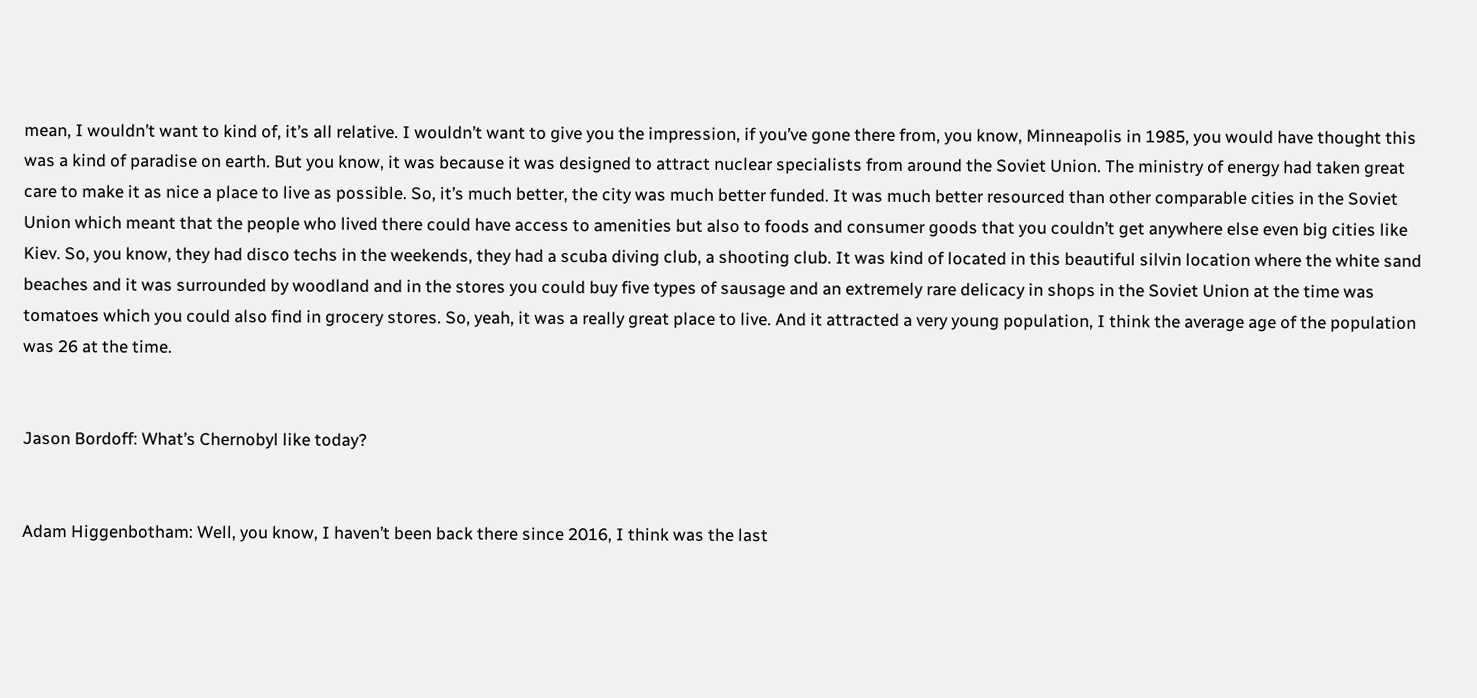mean, I wouldn’t want to kind of, it’s all relative. I wouldn’t want to give you the impression, if you’ve gone there from, you know, Minneapolis in 1985, you would have thought this was a kind of paradise on earth. But you know, it was because it was designed to attract nuclear specialists from around the Soviet Union. The ministry of energy had taken great care to make it as nice a place to live as possible. So, it’s much better, the city was much better funded. It was much better resourced than other comparable cities in the Soviet Union which meant that the people who lived there could have access to amenities but also to foods and consumer goods that you couldn’t get anywhere else even big cities like Kiev. So, you know, they had disco techs in the weekends, they had a scuba diving club, a shooting club. It was kind of located in this beautiful silvin location where the white sand beaches and it was surrounded by woodland and in the stores you could buy five types of sausage and an extremely rare delicacy in shops in the Soviet Union at the time was tomatoes which you could also find in grocery stores. So, yeah, it was a really great place to live. And it attracted a very young population, I think the average age of the population was 26 at the time.


Jason Bordoff: What’s Chernobyl like today?


Adam Higgenbotham: Well, you know, I haven’t been back there since 2016, I think was the last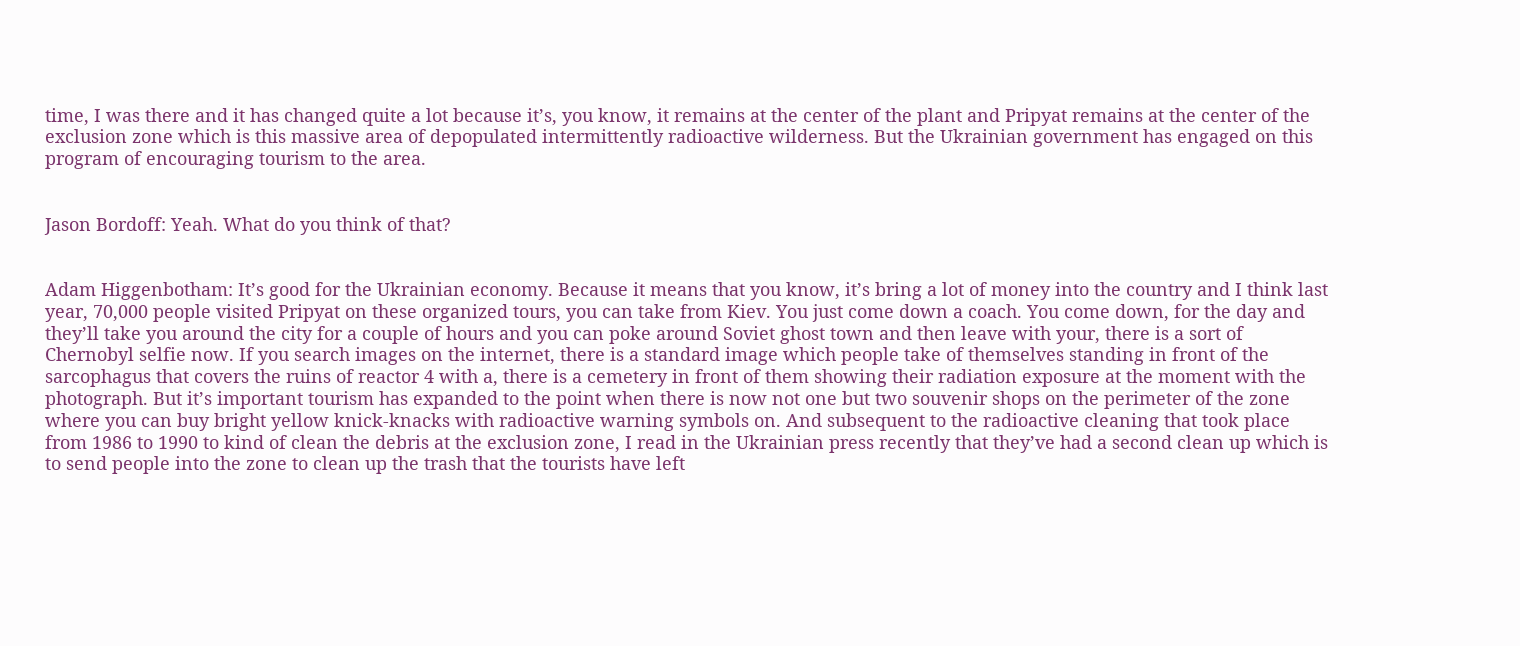time, I was there and it has changed quite a lot because it’s, you know, it remains at the center of the plant and Pripyat remains at the center of the exclusion zone which is this massive area of depopulated intermittently radioactive wilderness. But the Ukrainian government has engaged on this program of encouraging tourism to the area.


Jason Bordoff: Yeah. What do you think of that?


Adam Higgenbotham: It’s good for the Ukrainian economy. Because it means that you know, it’s bring a lot of money into the country and I think last year, 70,000 people visited Pripyat on these organized tours, you can take from Kiev. You just come down a coach. You come down, for the day and they’ll take you around the city for a couple of hours and you can poke around Soviet ghost town and then leave with your, there is a sort of Chernobyl selfie now. If you search images on the internet, there is a standard image which people take of themselves standing in front of the sarcophagus that covers the ruins of reactor 4 with a, there is a cemetery in front of them showing their radiation exposure at the moment with the photograph. But it’s important tourism has expanded to the point when there is now not one but two souvenir shops on the perimeter of the zone where you can buy bright yellow knick-knacks with radioactive warning symbols on. And subsequent to the radioactive cleaning that took place from 1986 to 1990 to kind of clean the debris at the exclusion zone, I read in the Ukrainian press recently that they’ve had a second clean up which is to send people into the zone to clean up the trash that the tourists have left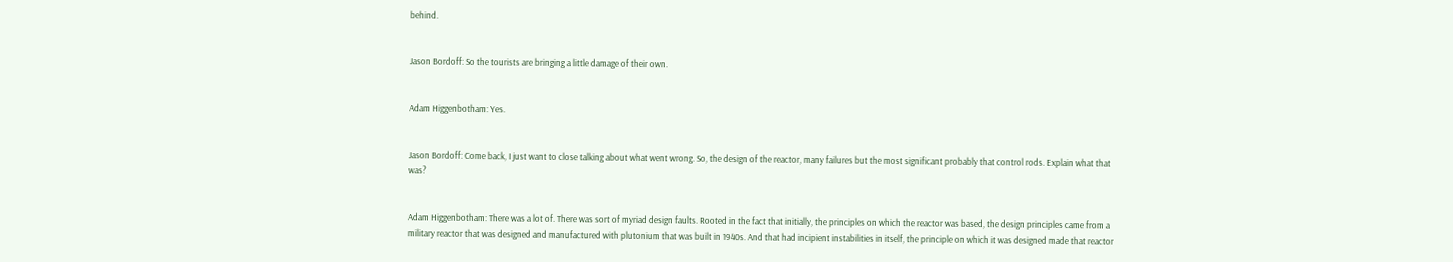behind.


Jason Bordoff: So the tourists are bringing a little damage of their own.


Adam Higgenbotham: Yes.


Jason Bordoff: Come back, I just want to close talking about what went wrong. So, the design of the reactor, many failures but the most significant probably that control rods. Explain what that was?


Adam Higgenbotham: There was a lot of. There was sort of myriad design faults. Rooted in the fact that initially, the principles on which the reactor was based, the design principles came from a military reactor that was designed and manufactured with plutonium that was built in 1940s. And that had incipient instabilities in itself, the principle on which it was designed made that reactor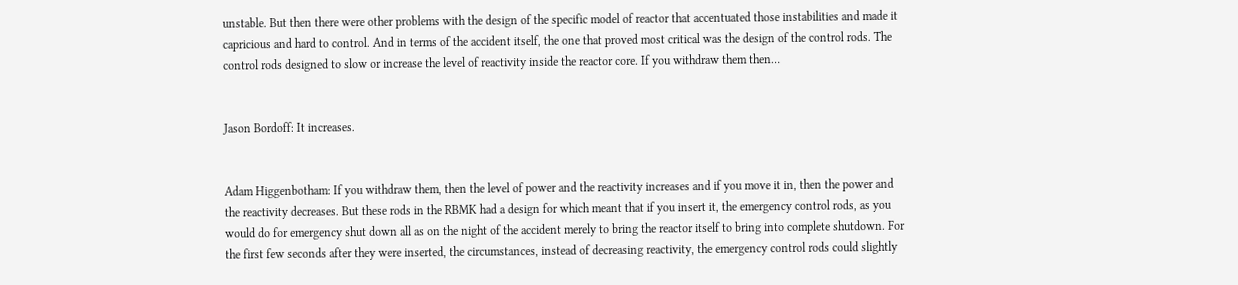unstable. But then there were other problems with the design of the specific model of reactor that accentuated those instabilities and made it capricious and hard to control. And in terms of the accident itself, the one that proved most critical was the design of the control rods. The control rods designed to slow or increase the level of reactivity inside the reactor core. If you withdraw them then…


Jason Bordoff: It increases.


Adam Higgenbotham: If you withdraw them, then the level of power and the reactivity increases and if you move it in, then the power and the reactivity decreases. But these rods in the RBMK had a design for which meant that if you insert it, the emergency control rods, as you would do for emergency shut down all as on the night of the accident merely to bring the reactor itself to bring into complete shutdown. For the first few seconds after they were inserted, the circumstances, instead of decreasing reactivity, the emergency control rods could slightly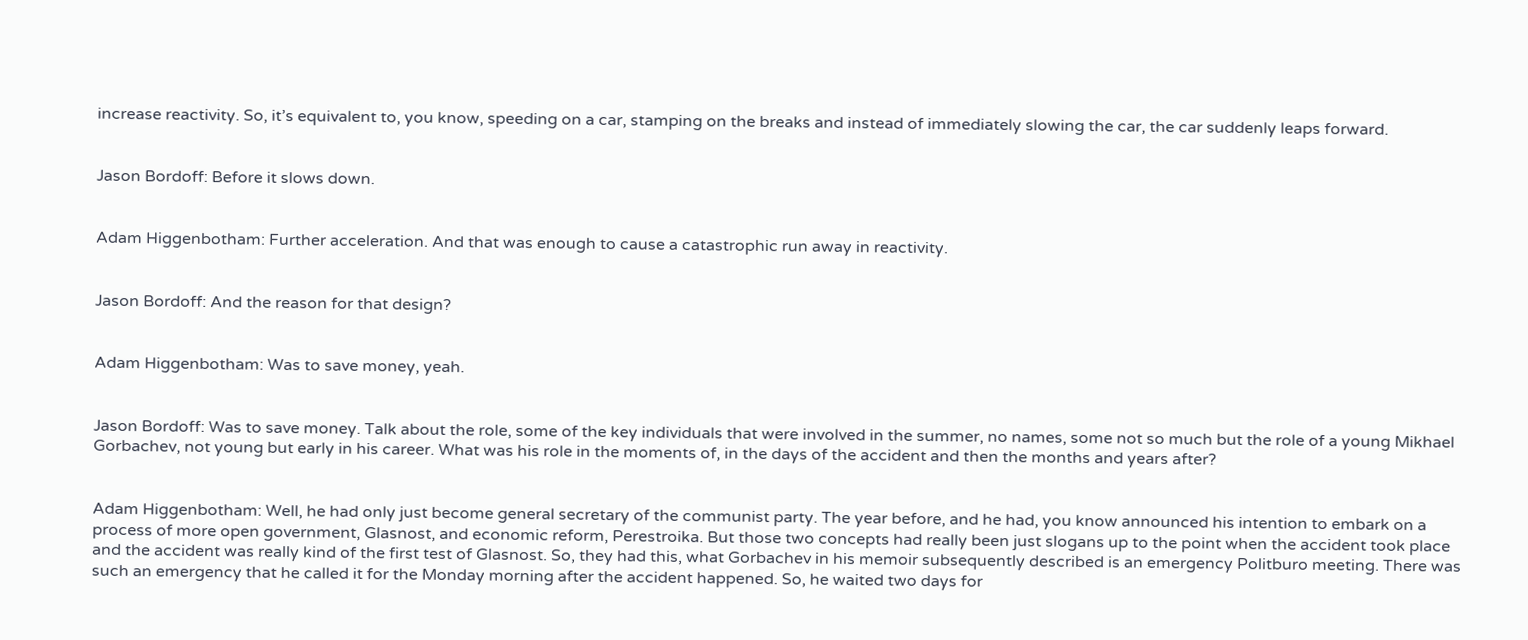increase reactivity. So, it’s equivalent to, you know, speeding on a car, stamping on the breaks and instead of immediately slowing the car, the car suddenly leaps forward.


Jason Bordoff: Before it slows down.


Adam Higgenbotham: Further acceleration. And that was enough to cause a catastrophic run away in reactivity.


Jason Bordoff: And the reason for that design?


Adam Higgenbotham: Was to save money, yeah.


Jason Bordoff: Was to save money. Talk about the role, some of the key individuals that were involved in the summer, no names, some not so much but the role of a young Mikhael Gorbachev, not young but early in his career. What was his role in the moments of, in the days of the accident and then the months and years after?


Adam Higgenbotham: Well, he had only just become general secretary of the communist party. The year before, and he had, you know announced his intention to embark on a process of more open government, Glasnost, and economic reform, Perestroika. But those two concepts had really been just slogans up to the point when the accident took place and the accident was really kind of the first test of Glasnost. So, they had this, what Gorbachev in his memoir subsequently described is an emergency Politburo meeting. There was such an emergency that he called it for the Monday morning after the accident happened. So, he waited two days for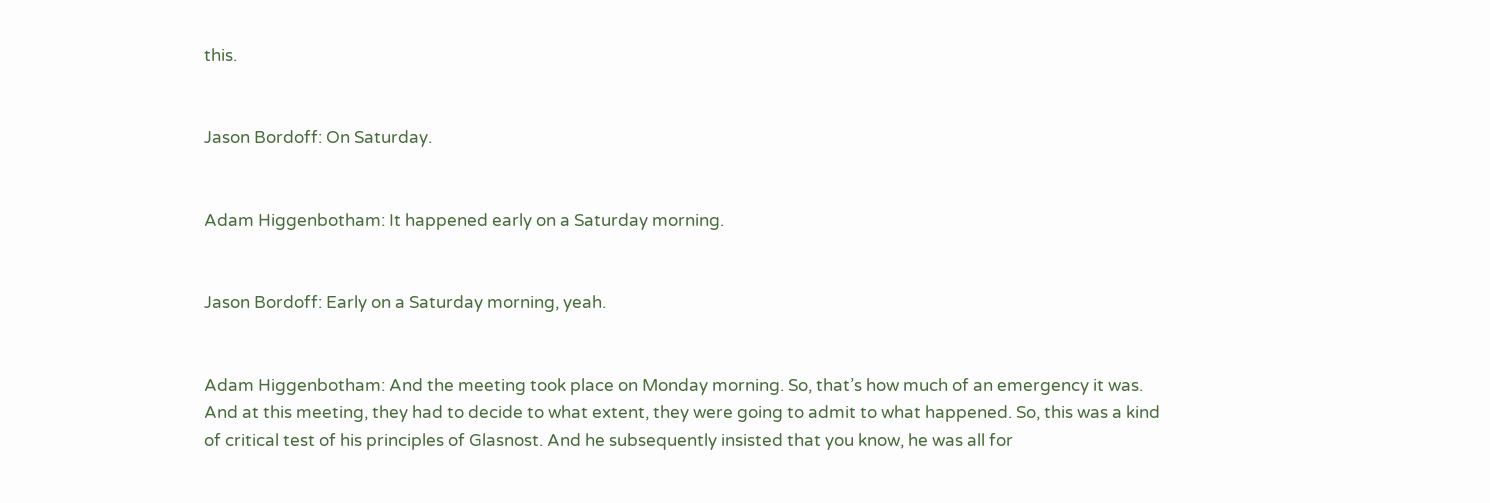this.


Jason Bordoff: On Saturday.


Adam Higgenbotham: It happened early on a Saturday morning.


Jason Bordoff: Early on a Saturday morning, yeah.


Adam Higgenbotham: And the meeting took place on Monday morning. So, that’s how much of an emergency it was. And at this meeting, they had to decide to what extent, they were going to admit to what happened. So, this was a kind of critical test of his principles of Glasnost. And he subsequently insisted that you know, he was all for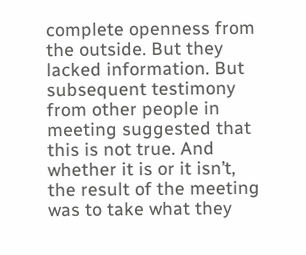complete openness from the outside. But they lacked information. But subsequent testimony from other people in meeting suggested that this is not true. And whether it is or it isn’t, the result of the meeting was to take what they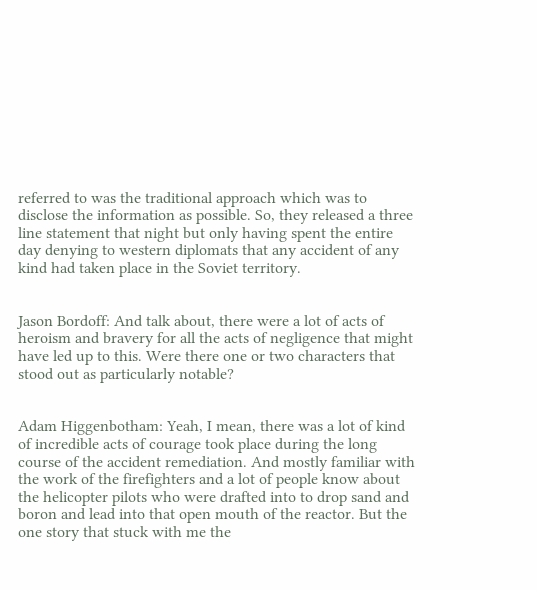referred to was the traditional approach which was to disclose the information as possible. So, they released a three line statement that night but only having spent the entire day denying to western diplomats that any accident of any kind had taken place in the Soviet territory.


Jason Bordoff: And talk about, there were a lot of acts of heroism and bravery for all the acts of negligence that might have led up to this. Were there one or two characters that stood out as particularly notable?


Adam Higgenbotham: Yeah, I mean, there was a lot of kind of incredible acts of courage took place during the long course of the accident remediation. And mostly familiar with the work of the firefighters and a lot of people know about the helicopter pilots who were drafted into to drop sand and boron and lead into that open mouth of the reactor. But the one story that stuck with me the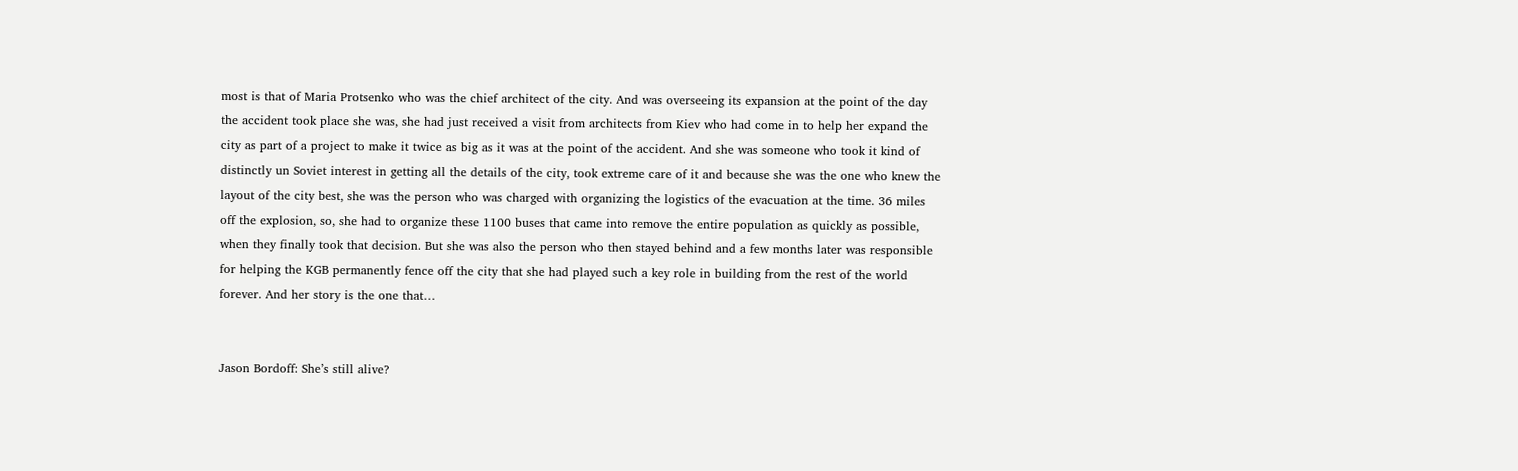most is that of Maria Protsenko who was the chief architect of the city. And was overseeing its expansion at the point of the day the accident took place she was, she had just received a visit from architects from Kiev who had come in to help her expand the city as part of a project to make it twice as big as it was at the point of the accident. And she was someone who took it kind of distinctly un Soviet interest in getting all the details of the city, took extreme care of it and because she was the one who knew the layout of the city best, she was the person who was charged with organizing the logistics of the evacuation at the time. 36 miles off the explosion, so, she had to organize these 1100 buses that came into remove the entire population as quickly as possible, when they finally took that decision. But she was also the person who then stayed behind and a few months later was responsible for helping the KGB permanently fence off the city that she had played such a key role in building from the rest of the world forever. And her story is the one that…


Jason Bordoff: She’s still alive?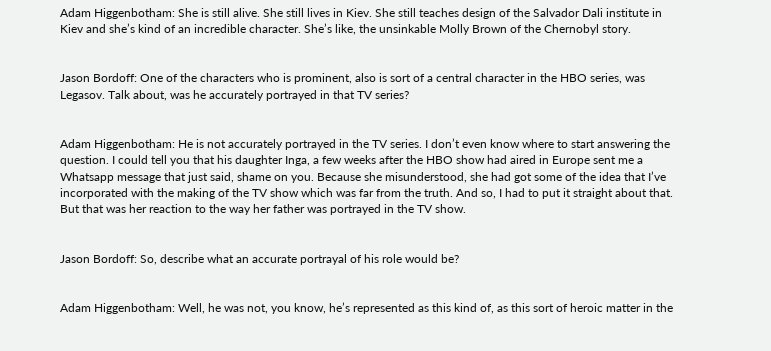Adam Higgenbotham: She is still alive. She still lives in Kiev. She still teaches design of the Salvador Dali institute in Kiev and she’s kind of an incredible character. She’s like, the unsinkable Molly Brown of the Chernobyl story.


Jason Bordoff: One of the characters who is prominent, also is sort of a central character in the HBO series, was Legasov. Talk about, was he accurately portrayed in that TV series?


Adam Higgenbotham: He is not accurately portrayed in the TV series. I don’t even know where to start answering the question. I could tell you that his daughter Inga, a few weeks after the HBO show had aired in Europe sent me a Whatsapp message that just said, shame on you. Because she misunderstood, she had got some of the idea that I’ve incorporated with the making of the TV show which was far from the truth. And so, I had to put it straight about that. But that was her reaction to the way her father was portrayed in the TV show.


Jason Bordoff: So, describe what an accurate portrayal of his role would be?


Adam Higgenbotham: Well, he was not, you know, he’s represented as this kind of, as this sort of heroic matter in the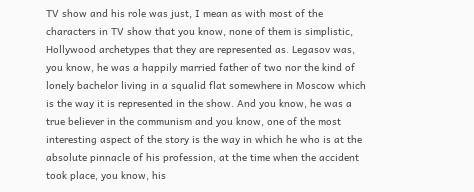TV show and his role was just, I mean as with most of the characters in TV show that you know, none of them is simplistic, Hollywood archetypes that they are represented as. Legasov was, you know, he was a happily married father of two nor the kind of lonely bachelor living in a squalid flat somewhere in Moscow which is the way it is represented in the show. And you know, he was a true believer in the communism and you know, one of the most interesting aspect of the story is the way in which he who is at the absolute pinnacle of his profession, at the time when the accident took place, you know, his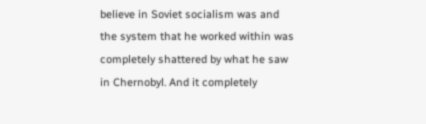believe in Soviet socialism was and the system that he worked within was completely shattered by what he saw in Chernobyl. And it completely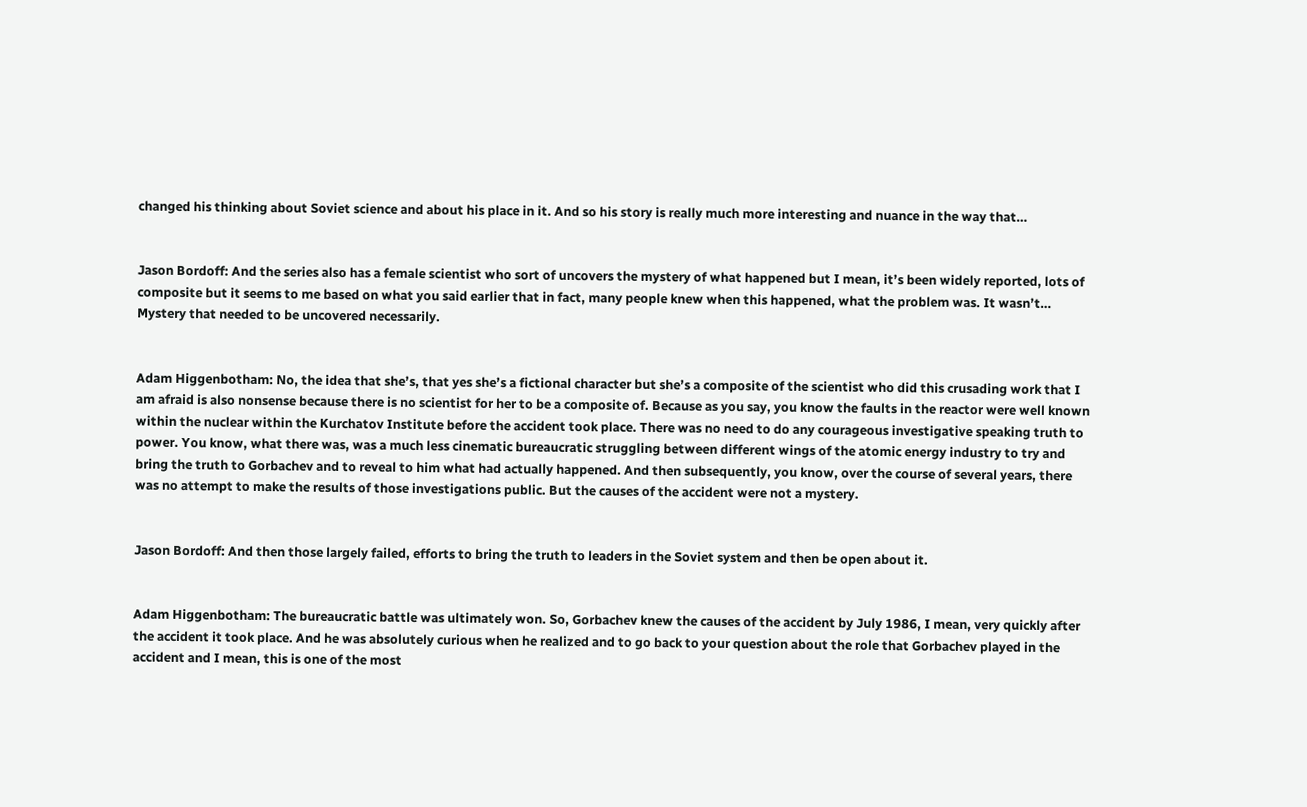changed his thinking about Soviet science and about his place in it. And so his story is really much more interesting and nuance in the way that…


Jason Bordoff: And the series also has a female scientist who sort of uncovers the mystery of what happened but I mean, it’s been widely reported, lots of composite but it seems to me based on what you said earlier that in fact, many people knew when this happened, what the problem was. It wasn’t… Mystery that needed to be uncovered necessarily.


Adam Higgenbotham: No, the idea that she’s, that yes she’s a fictional character but she’s a composite of the scientist who did this crusading work that I am afraid is also nonsense because there is no scientist for her to be a composite of. Because as you say, you know the faults in the reactor were well known within the nuclear within the Kurchatov Institute before the accident took place. There was no need to do any courageous investigative speaking truth to power. You know, what there was, was a much less cinematic bureaucratic struggling between different wings of the atomic energy industry to try and bring the truth to Gorbachev and to reveal to him what had actually happened. And then subsequently, you know, over the course of several years, there was no attempt to make the results of those investigations public. But the causes of the accident were not a mystery.


Jason Bordoff: And then those largely failed, efforts to bring the truth to leaders in the Soviet system and then be open about it.


Adam Higgenbotham: The bureaucratic battle was ultimately won. So, Gorbachev knew the causes of the accident by July 1986, I mean, very quickly after the accident it took place. And he was absolutely curious when he realized and to go back to your question about the role that Gorbachev played in the accident and I mean, this is one of the most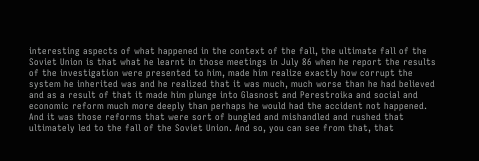interesting aspects of what happened in the context of the fall, the ultimate fall of the Soviet Union is that what he learnt in those meetings in July 86 when he report the results of the investigation were presented to him, made him realize exactly how corrupt the system he inherited was and he realized that it was much, much worse than he had believed and as a result of that it made him plunge into Glasnost and Perestroika and social and economic reform much more deeply than perhaps he would had the accident not happened. And it was those reforms that were sort of bungled and mishandled and rushed that ultimately led to the fall of the Soviet Union. And so, you can see from that, that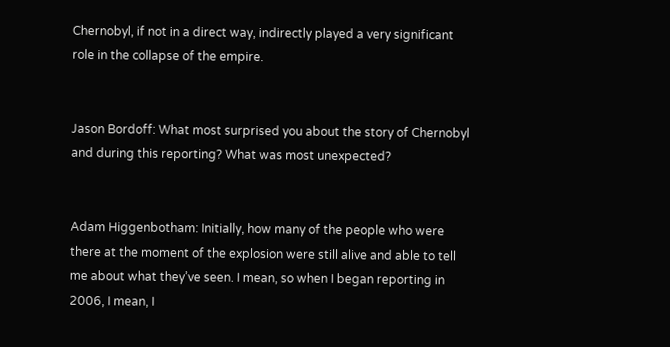Chernobyl, if not in a direct way, indirectly played a very significant role in the collapse of the empire.


Jason Bordoff: What most surprised you about the story of Chernobyl and during this reporting? What was most unexpected?


Adam Higgenbotham: Initially, how many of the people who were there at the moment of the explosion were still alive and able to tell me about what they’ve seen. I mean, so when I began reporting in 2006, I mean, I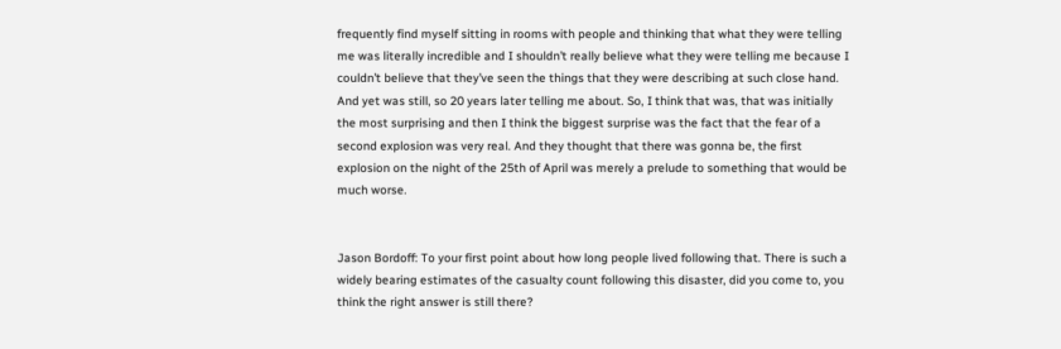frequently find myself sitting in rooms with people and thinking that what they were telling me was literally incredible and I shouldn’t really believe what they were telling me because I couldn’t believe that they’ve seen the things that they were describing at such close hand. And yet was still, so 20 years later telling me about. So, I think that was, that was initially the most surprising and then I think the biggest surprise was the fact that the fear of a second explosion was very real. And they thought that there was gonna be, the first explosion on the night of the 25th of April was merely a prelude to something that would be much worse.


Jason Bordoff: To your first point about how long people lived following that. There is such a widely bearing estimates of the casualty count following this disaster, did you come to, you think the right answer is still there?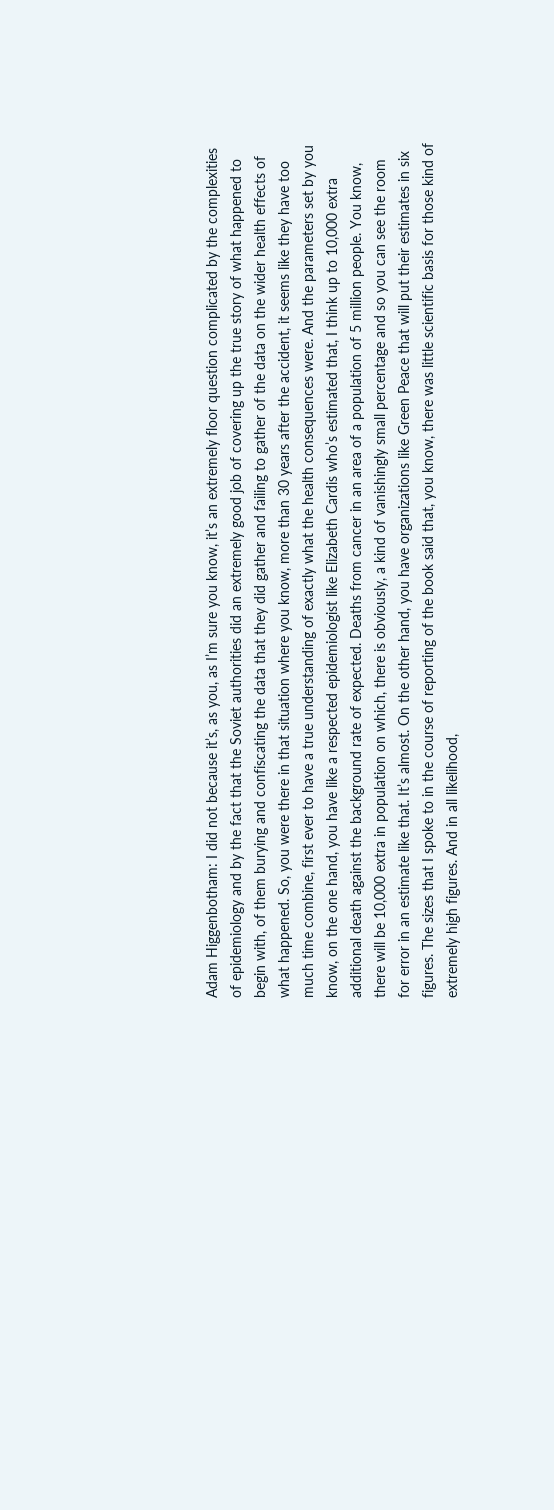Adam Higgenbotham: I did not because it’s, as you, as I’m sure you know, it’s an extremely floor question complicated by the complexities of epidemiology and by the fact that the Soviet authorities did an extremely good job of covering up the true story of what happened to begin with, of them burying and confiscating the data that they did gather and failing to gather of the data on the wider health effects of what happened. So, you were there in that situation where you know, more than 30 years after the accident, it seems like they have too much time combine, first ever to have a true understanding of exactly what the health consequences were. And the parameters set by you know, on the one hand, you have like a respected epidemiologist like Elizabeth Cardis who’s estimated that, I think up to 10,000 extra additional death against the background rate of expected. Deaths from cancer in an area of a population of 5 million people. You know, there will be 10,000 extra in population on which, there is obviously, a kind of vanishingly small percentage and so you can see the room for error in an estimate like that. It’s almost. On the other hand, you have organizations like Green Peace that will put their estimates in six figures. The sizes that I spoke to in the course of reporting of the book said that, you know, there was little scientific basis for those kind of extremely high figures. And in all likelihood,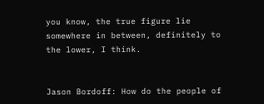you know, the true figure lie somewhere in between, definitely to the lower, I think.


Jason Bordoff: How do the people of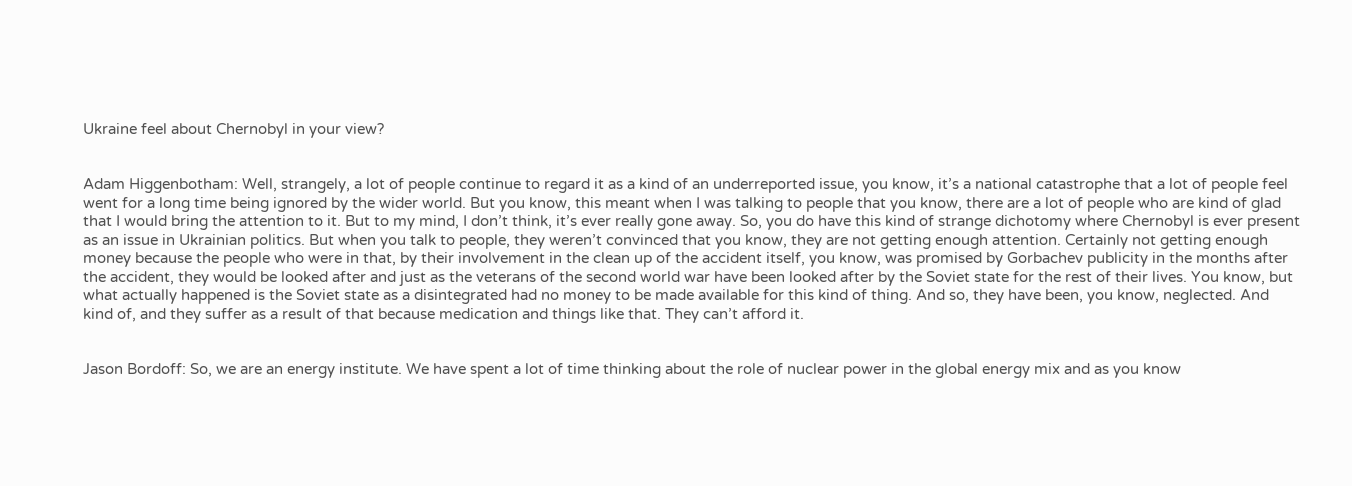Ukraine feel about Chernobyl in your view?


Adam Higgenbotham: Well, strangely, a lot of people continue to regard it as a kind of an underreported issue, you know, it’s a national catastrophe that a lot of people feel went for a long time being ignored by the wider world. But you know, this meant when I was talking to people that you know, there are a lot of people who are kind of glad that I would bring the attention to it. But to my mind, I don’t think, it’s ever really gone away. So, you do have this kind of strange dichotomy where Chernobyl is ever present as an issue in Ukrainian politics. But when you talk to people, they weren’t convinced that you know, they are not getting enough attention. Certainly not getting enough money because the people who were in that, by their involvement in the clean up of the accident itself, you know, was promised by Gorbachev publicity in the months after the accident, they would be looked after and just as the veterans of the second world war have been looked after by the Soviet state for the rest of their lives. You know, but what actually happened is the Soviet state as a disintegrated had no money to be made available for this kind of thing. And so, they have been, you know, neglected. And kind of, and they suffer as a result of that because medication and things like that. They can’t afford it.


Jason Bordoff: So, we are an energy institute. We have spent a lot of time thinking about the role of nuclear power in the global energy mix and as you know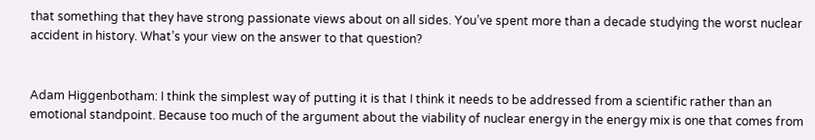that something that they have strong passionate views about on all sides. You’ve spent more than a decade studying the worst nuclear accident in history. What’s your view on the answer to that question?


Adam Higgenbotham: I think the simplest way of putting it is that I think it needs to be addressed from a scientific rather than an emotional standpoint. Because too much of the argument about the viability of nuclear energy in the energy mix is one that comes from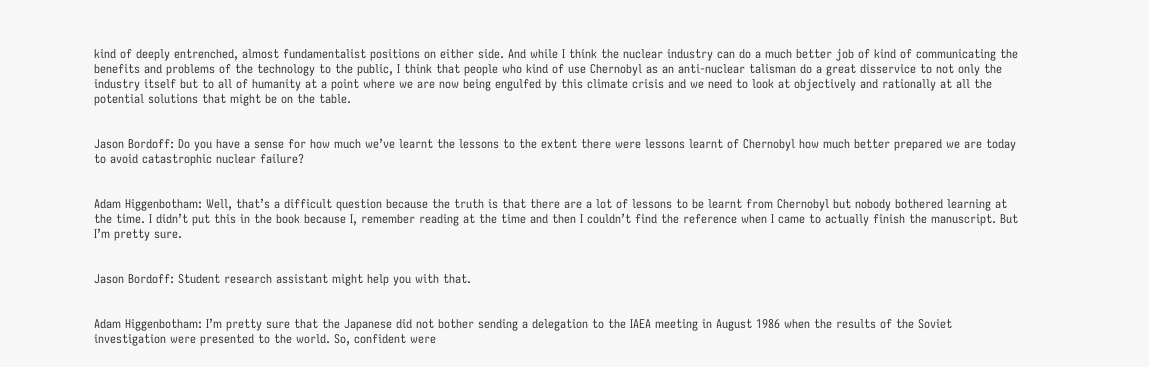kind of deeply entrenched, almost fundamentalist positions on either side. And while I think the nuclear industry can do a much better job of kind of communicating the benefits and problems of the technology to the public, I think that people who kind of use Chernobyl as an anti-nuclear talisman do a great disservice to not only the industry itself but to all of humanity at a point where we are now being engulfed by this climate crisis and we need to look at objectively and rationally at all the potential solutions that might be on the table.


Jason Bordoff: Do you have a sense for how much we’ve learnt the lessons to the extent there were lessons learnt of Chernobyl how much better prepared we are today to avoid catastrophic nuclear failure?


Adam Higgenbotham: Well, that’s a difficult question because the truth is that there are a lot of lessons to be learnt from Chernobyl but nobody bothered learning at the time. I didn’t put this in the book because I, remember reading at the time and then I couldn’t find the reference when I came to actually finish the manuscript. But I’m pretty sure.


Jason Bordoff: Student research assistant might help you with that.


Adam Higgenbotham: I’m pretty sure that the Japanese did not bother sending a delegation to the IAEA meeting in August 1986 when the results of the Soviet investigation were presented to the world. So, confident were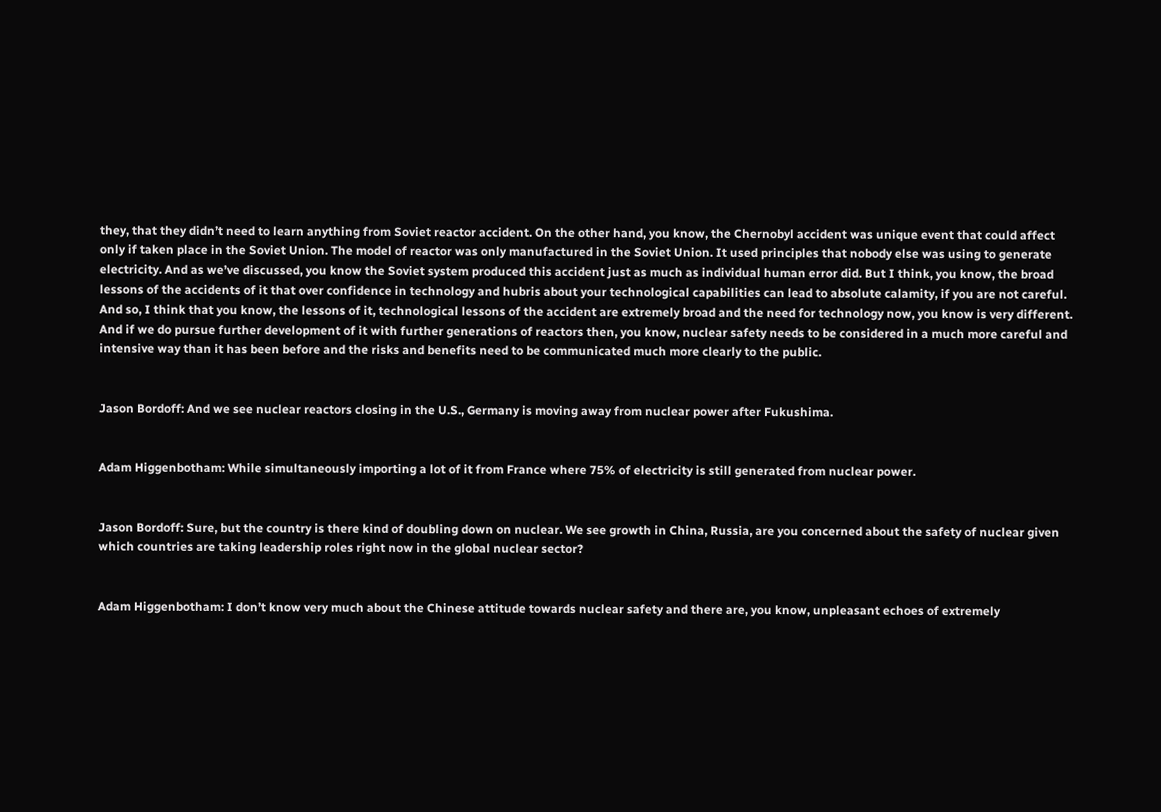they, that they didn’t need to learn anything from Soviet reactor accident. On the other hand, you know, the Chernobyl accident was unique event that could affect only if taken place in the Soviet Union. The model of reactor was only manufactured in the Soviet Union. It used principles that nobody else was using to generate electricity. And as we’ve discussed, you know the Soviet system produced this accident just as much as individual human error did. But I think, you know, the broad lessons of the accidents of it that over confidence in technology and hubris about your technological capabilities can lead to absolute calamity, if you are not careful. And so, I think that you know, the lessons of it, technological lessons of the accident are extremely broad and the need for technology now, you know is very different. And if we do pursue further development of it with further generations of reactors then, you know, nuclear safety needs to be considered in a much more careful and intensive way than it has been before and the risks and benefits need to be communicated much more clearly to the public.


Jason Bordoff: And we see nuclear reactors closing in the U.S., Germany is moving away from nuclear power after Fukushima.


Adam Higgenbotham: While simultaneously importing a lot of it from France where 75% of electricity is still generated from nuclear power.


Jason Bordoff: Sure, but the country is there kind of doubling down on nuclear. We see growth in China, Russia, are you concerned about the safety of nuclear given which countries are taking leadership roles right now in the global nuclear sector?


Adam Higgenbotham: I don’t know very much about the Chinese attitude towards nuclear safety and there are, you know, unpleasant echoes of extremely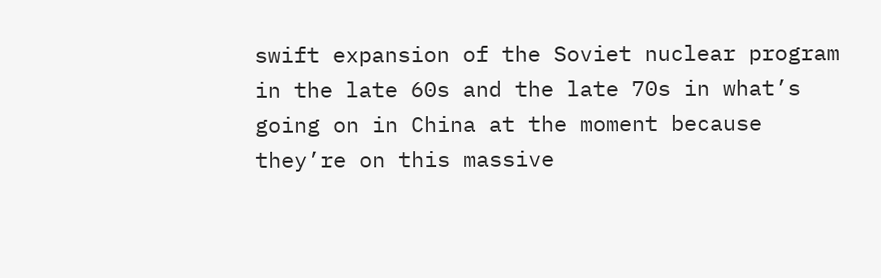swift expansion of the Soviet nuclear program in the late 60s and the late 70s in what’s going on in China at the moment because they’re on this massive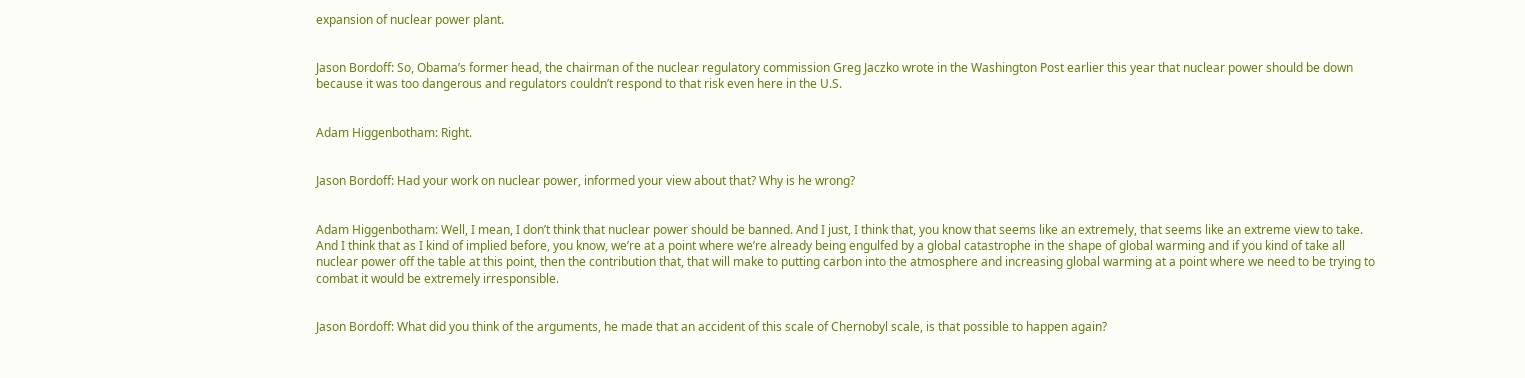expansion of nuclear power plant.


Jason Bordoff: So, Obama’s former head, the chairman of the nuclear regulatory commission Greg Jaczko wrote in the Washington Post earlier this year that nuclear power should be down because it was too dangerous and regulators couldn’t respond to that risk even here in the U.S.


Adam Higgenbotham: Right.


Jason Bordoff: Had your work on nuclear power, informed your view about that? Why is he wrong?


Adam Higgenbotham: Well, I mean, I don’t think that nuclear power should be banned. And I just, I think that, you know that seems like an extremely, that seems like an extreme view to take. And I think that as I kind of implied before, you know, we’re at a point where we’re already being engulfed by a global catastrophe in the shape of global warming and if you kind of take all nuclear power off the table at this point, then the contribution that, that will make to putting carbon into the atmosphere and increasing global warming at a point where we need to be trying to combat it would be extremely irresponsible.


Jason Bordoff: What did you think of the arguments, he made that an accident of this scale of Chernobyl scale, is that possible to happen again?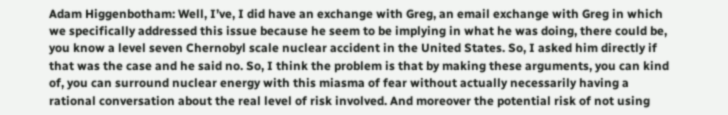Adam Higgenbotham: Well, I’ve, I did have an exchange with Greg, an email exchange with Greg in which we specifically addressed this issue because he seem to be implying in what he was doing, there could be, you know a level seven Chernobyl scale nuclear accident in the United States. So, I asked him directly if that was the case and he said no. So, I think the problem is that by making these arguments, you can kind of, you can surround nuclear energy with this miasma of fear without actually necessarily having a rational conversation about the real level of risk involved. And moreover the potential risk of not using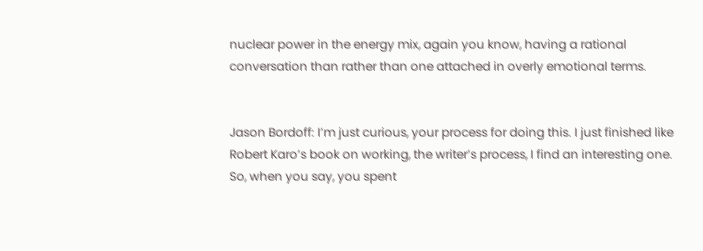nuclear power in the energy mix, again you know, having a rational conversation than rather than one attached in overly emotional terms.


Jason Bordoff: I’m just curious, your process for doing this. I just finished like Robert Karo’s book on working, the writer’s process, I find an interesting one. So, when you say, you spent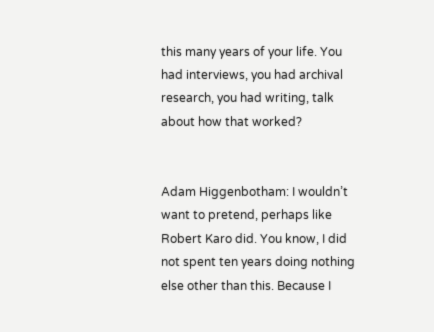this many years of your life. You had interviews, you had archival research, you had writing, talk about how that worked?


Adam Higgenbotham: I wouldn’t want to pretend, perhaps like Robert Karo did. You know, I did not spent ten years doing nothing else other than this. Because I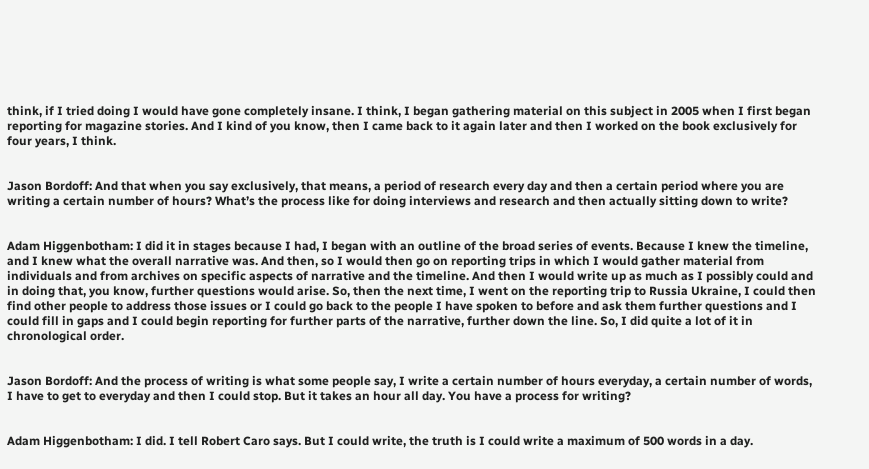think, if I tried doing I would have gone completely insane. I think, I began gathering material on this subject in 2005 when I first began reporting for magazine stories. And I kind of you know, then I came back to it again later and then I worked on the book exclusively for four years, I think.


Jason Bordoff: And that when you say exclusively, that means, a period of research every day and then a certain period where you are writing a certain number of hours? What’s the process like for doing interviews and research and then actually sitting down to write?


Adam Higgenbotham: I did it in stages because I had, I began with an outline of the broad series of events. Because I knew the timeline, and I knew what the overall narrative was. And then, so I would then go on reporting trips in which I would gather material from individuals and from archives on specific aspects of narrative and the timeline. And then I would write up as much as I possibly could and in doing that, you know, further questions would arise. So, then the next time, I went on the reporting trip to Russia Ukraine, I could then find other people to address those issues or I could go back to the people I have spoken to before and ask them further questions and I could fill in gaps and I could begin reporting for further parts of the narrative, further down the line. So, I did quite a lot of it in chronological order.


Jason Bordoff: And the process of writing is what some people say, I write a certain number of hours everyday, a certain number of words, I have to get to everyday and then I could stop. But it takes an hour all day. You have a process for writing?


Adam Higgenbotham: I did. I tell Robert Caro says. But I could write, the truth is I could write a maximum of 500 words in a day.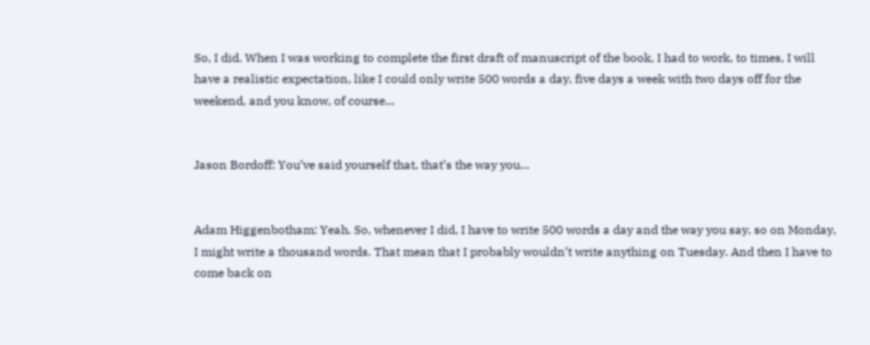So, I did. When I was working to complete the first draft of manuscript of the book, I had to work, to times, I will have a realistic expectation, like I could only write 500 words a day, five days a week with two days off for the weekend, and you know, of course…


Jason Bordoff: You’ve said yourself that, that’s the way you…


Adam Higgenbotham: Yeah. So, whenever I did, I have to write 500 words a day and the way you say, so on Monday, I might write a thousand words. That mean that I probably wouldn’t write anything on Tuesday. And then I have to come back on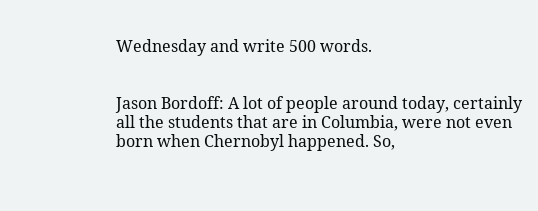Wednesday and write 500 words.


Jason Bordoff: A lot of people around today, certainly all the students that are in Columbia, were not even born when Chernobyl happened. So,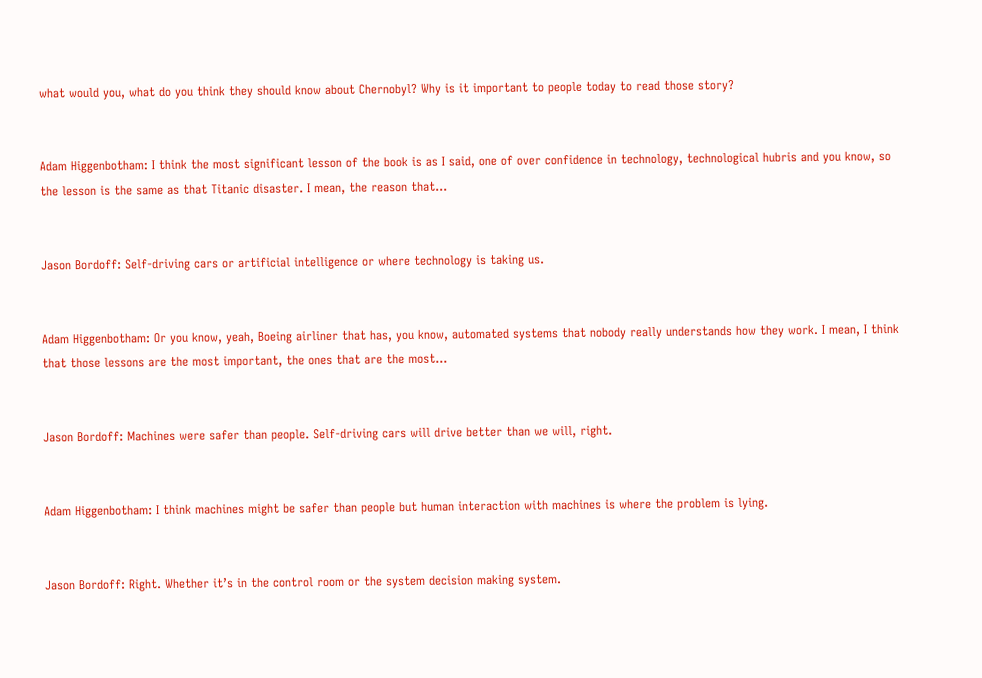what would you, what do you think they should know about Chernobyl? Why is it important to people today to read those story?


Adam Higgenbotham: I think the most significant lesson of the book is as I said, one of over confidence in technology, technological hubris and you know, so the lesson is the same as that Titanic disaster. I mean, the reason that…


Jason Bordoff: Self-driving cars or artificial intelligence or where technology is taking us.


Adam Higgenbotham: Or you know, yeah, Boeing airliner that has, you know, automated systems that nobody really understands how they work. I mean, I think that those lessons are the most important, the ones that are the most…


Jason Bordoff: Machines were safer than people. Self-driving cars will drive better than we will, right.


Adam Higgenbotham: I think machines might be safer than people but human interaction with machines is where the problem is lying.


Jason Bordoff: Right. Whether it’s in the control room or the system decision making system.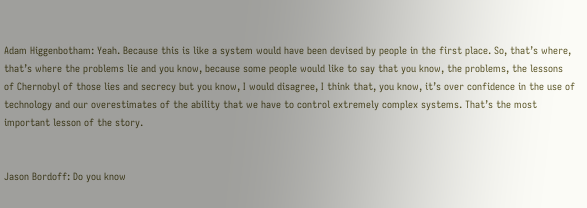Adam Higgenbotham: Yeah. Because this is like a system would have been devised by people in the first place. So, that’s where, that’s where the problems lie and you know, because some people would like to say that you know, the problems, the lessons of Chernobyl of those lies and secrecy but you know, I would disagree, I think that, you know, it’s over confidence in the use of technology and our overestimates of the ability that we have to control extremely complex systems. That’s the most important lesson of the story.


Jason Bordoff: Do you know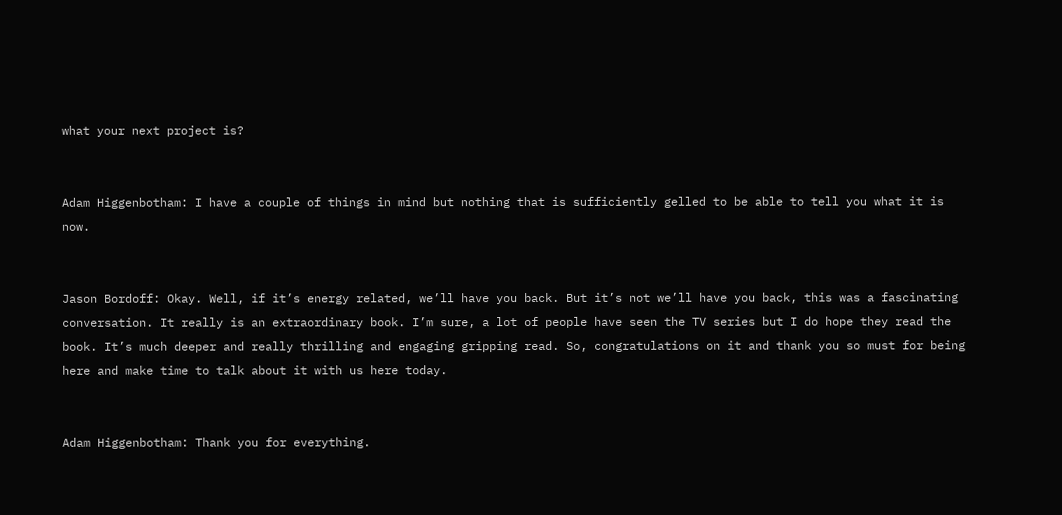what your next project is?


Adam Higgenbotham: I have a couple of things in mind but nothing that is sufficiently gelled to be able to tell you what it is now.


Jason Bordoff: Okay. Well, if it’s energy related, we’ll have you back. But it’s not we’ll have you back, this was a fascinating conversation. It really is an extraordinary book. I’m sure, a lot of people have seen the TV series but I do hope they read the book. It’s much deeper and really thrilling and engaging gripping read. So, congratulations on it and thank you so must for being here and make time to talk about it with us here today.


Adam Higgenbotham: Thank you for everything.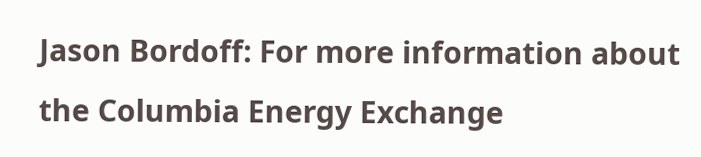Jason Bordoff: For more information about the Columbia Energy Exchange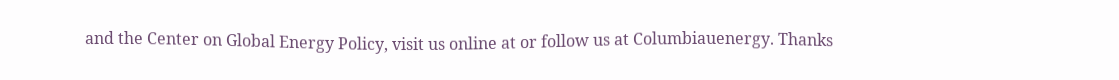and the Center on Global Energy Policy, visit us online at or follow us at Columbiauenergy. Thanks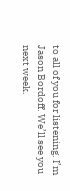to all of you for listening. I’m Jason Bordoff. We’ll see you next week.